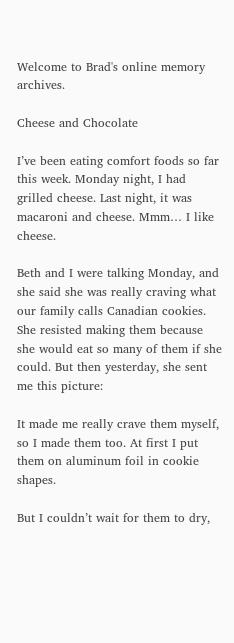Welcome to Brad's online memory archives.

Cheese and Chocolate

I’ve been eating comfort foods so far this week. Monday night, I had grilled cheese. Last night, it was macaroni and cheese. Mmm… I like cheese.

Beth and I were talking Monday, and she said she was really craving what our family calls Canadian cookies. She resisted making them because she would eat so many of them if she could. But then yesterday, she sent me this picture:

It made me really crave them myself, so I made them too. At first I put them on aluminum foil in cookie shapes.

But I couldn’t wait for them to dry,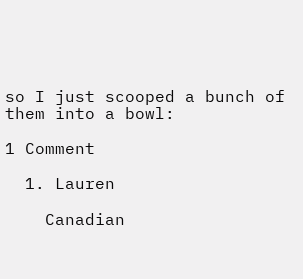so I just scooped a bunch of them into a bowl:

1 Comment

  1. Lauren

    Canadian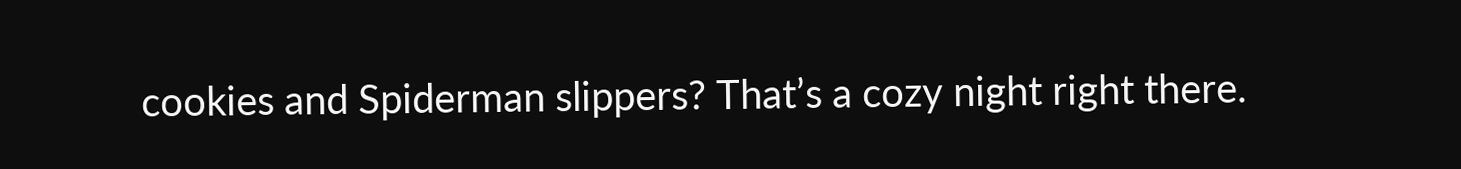cookies and Spiderman slippers? That’s a cozy night right there.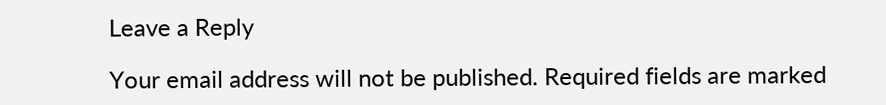Leave a Reply

Your email address will not be published. Required fields are marked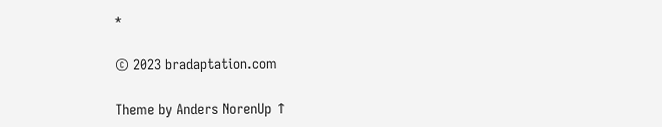*

© 2023 bradaptation.com

Theme by Anders NorenUp ↑